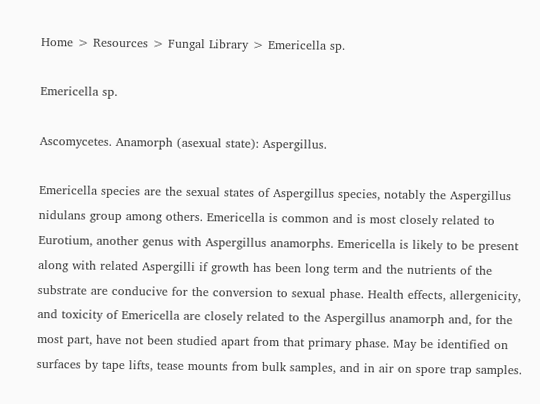Home > Resources > Fungal Library > Emericella sp.

Emericella sp.

Ascomycetes. Anamorph (asexual state): Aspergillus.

Emericella species are the sexual states of Aspergillus species, notably the Aspergillus nidulans group among others. Emericella is common and is most closely related to Eurotium, another genus with Aspergillus anamorphs. Emericella is likely to be present along with related Aspergilli if growth has been long term and the nutrients of the substrate are conducive for the conversion to sexual phase. Health effects, allergenicity, and toxicity of Emericella are closely related to the Aspergillus anamorph and, for the most part, have not been studied apart from that primary phase. May be identified on surfaces by tape lifts, tease mounts from bulk samples, and in air on spore trap samples.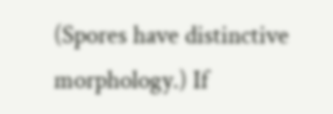(Spores have distinctive morphology.) If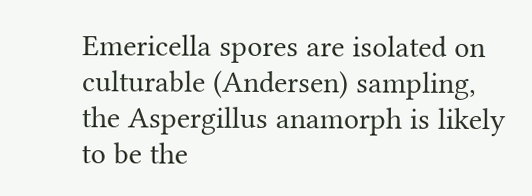Emericella spores are isolated on culturable (Andersen) sampling, the Aspergillus anamorph is likely to be the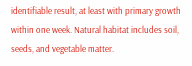identifiable result, at least with primary growth within one week. Natural habitat includes soil, seeds, and vegetable matter.